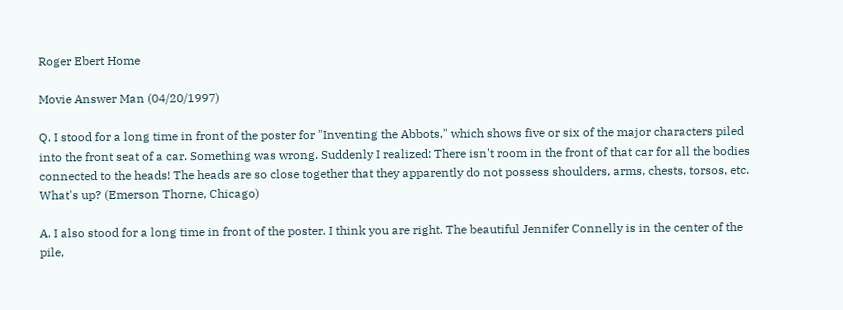Roger Ebert Home

Movie Answer Man (04/20/1997)

Q. I stood for a long time in front of the poster for "Inventing the Abbots," which shows five or six of the major characters piled into the front seat of a car. Something was wrong. Suddenly I realized: There isn't room in the front of that car for all the bodies connected to the heads! The heads are so close together that they apparently do not possess shoulders, arms, chests, torsos, etc. What's up? (Emerson Thorne, Chicago)

A. I also stood for a long time in front of the poster. I think you are right. The beautiful Jennifer Connelly is in the center of the pile,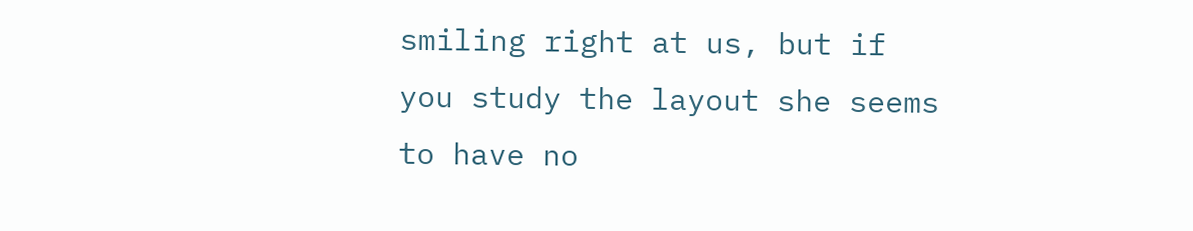smiling right at us, but if you study the layout she seems to have no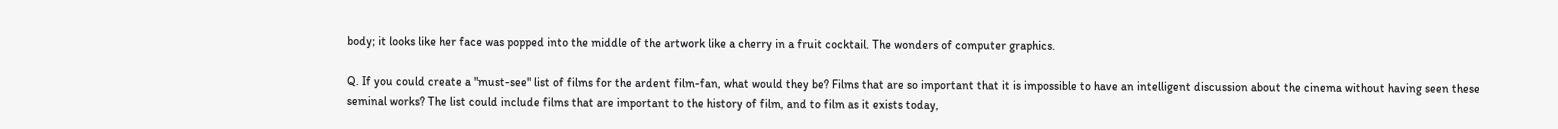body; it looks like her face was popped into the middle of the artwork like a cherry in a fruit cocktail. The wonders of computer graphics.

Q. If you could create a "must-see" list of films for the ardent film-fan, what would they be? Films that are so important that it is impossible to have an intelligent discussion about the cinema without having seen these seminal works? The list could include films that are important to the history of film, and to film as it exists today,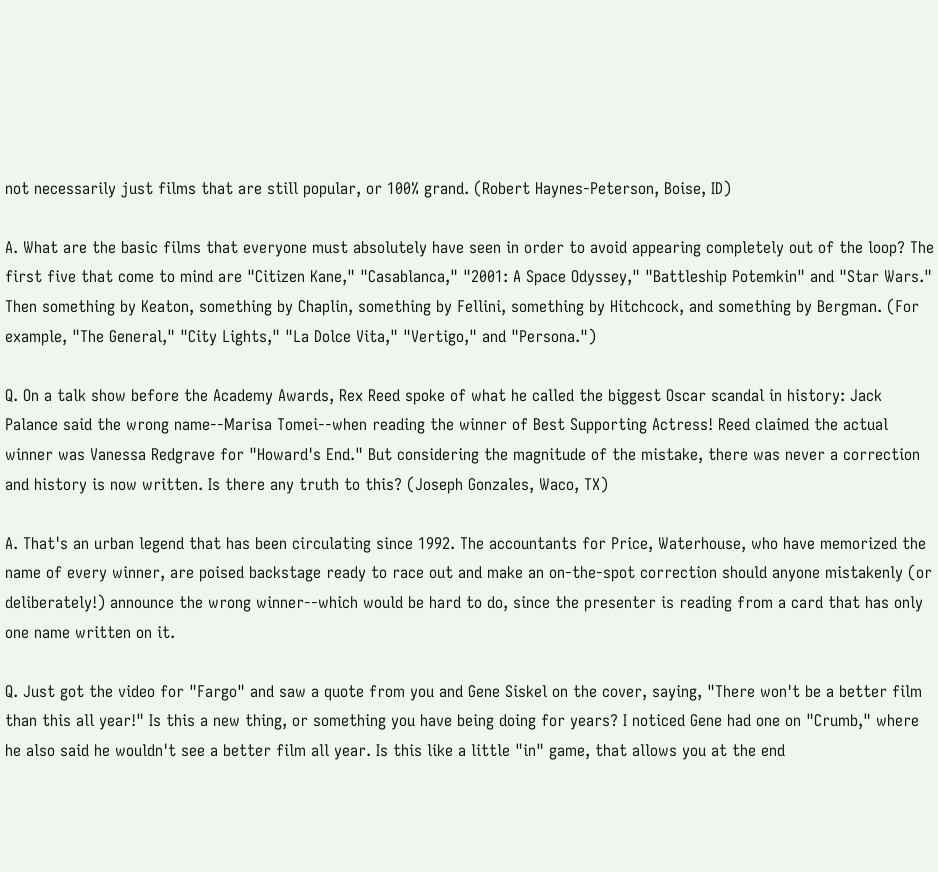not necessarily just films that are still popular, or 100% grand. (Robert Haynes-Peterson, Boise, ID)

A. What are the basic films that everyone must absolutely have seen in order to avoid appearing completely out of the loop? The first five that come to mind are "Citizen Kane," "Casablanca," "2001: A Space Odyssey," "Battleship Potemkin" and "Star Wars." Then something by Keaton, something by Chaplin, something by Fellini, something by Hitchcock, and something by Bergman. (For example, "The General," "City Lights," "La Dolce Vita," "Vertigo," and "Persona.")

Q. On a talk show before the Academy Awards, Rex Reed spoke of what he called the biggest Oscar scandal in history: Jack Palance said the wrong name--Marisa Tomei--when reading the winner of Best Supporting Actress! Reed claimed the actual winner was Vanessa Redgrave for "Howard's End." But considering the magnitude of the mistake, there was never a correction and history is now written. Is there any truth to this? (Joseph Gonzales, Waco, TX)

A. That's an urban legend that has been circulating since 1992. The accountants for Price, Waterhouse, who have memorized the name of every winner, are poised backstage ready to race out and make an on-the-spot correction should anyone mistakenly (or deliberately!) announce the wrong winner--which would be hard to do, since the presenter is reading from a card that has only one name written on it.

Q. Just got the video for "Fargo" and saw a quote from you and Gene Siskel on the cover, saying, "There won't be a better film than this all year!" Is this a new thing, or something you have being doing for years? I noticed Gene had one on "Crumb," where he also said he wouldn't see a better film all year. Is this like a little "in" game, that allows you at the end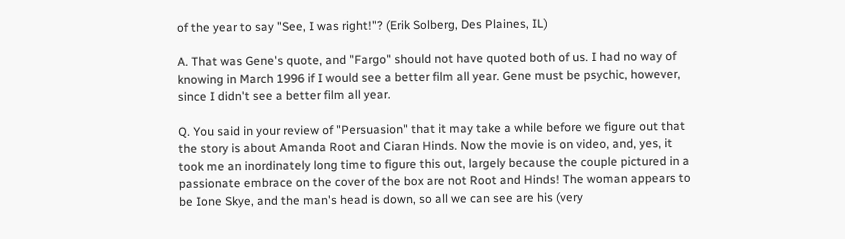of the year to say "See, I was right!"? (Erik Solberg, Des Plaines, IL)

A. That was Gene's quote, and "Fargo" should not have quoted both of us. I had no way of knowing in March 1996 if I would see a better film all year. Gene must be psychic, however, since I didn't see a better film all year.

Q. You said in your review of "Persuasion" that it may take a while before we figure out that the story is about Amanda Root and Ciaran Hinds. Now the movie is on video, and, yes, it took me an inordinately long time to figure this out, largely because the couple pictured in a passionate embrace on the cover of the box are not Root and Hinds! The woman appears to be Ione Skye, and the man's head is down, so all we can see are his (very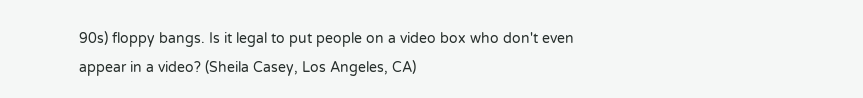90s) floppy bangs. Is it legal to put people on a video box who don't even appear in a video? (Sheila Casey, Los Angeles, CA)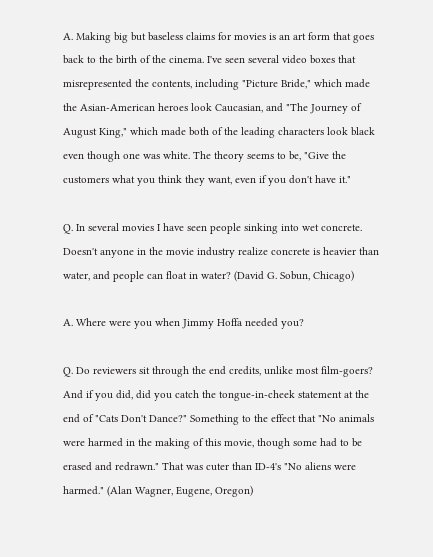A. Making big but baseless claims for movies is an art form that goes back to the birth of the cinema. I've seen several video boxes that misrepresented the contents, including "Picture Bride," which made the Asian-American heroes look Caucasian, and "The Journey of August King," which made both of the leading characters look black even though one was white. The theory seems to be, "Give the customers what you think they want, even if you don't have it."

Q. In several movies I have seen people sinking into wet concrete. Doesn't anyone in the movie industry realize concrete is heavier than water, and people can float in water? (David G. Sobun, Chicago)

A. Where were you when Jimmy Hoffa needed you?

Q. Do reviewers sit through the end credits, unlike most film-goers? And if you did, did you catch the tongue-in-cheek statement at the end of "Cats Don't Dance?" Something to the effect that "No animals were harmed in the making of this movie, though some had to be erased and redrawn." That was cuter than ID-4's "No aliens were harmed." (Alan Wagner, Eugene, Oregon)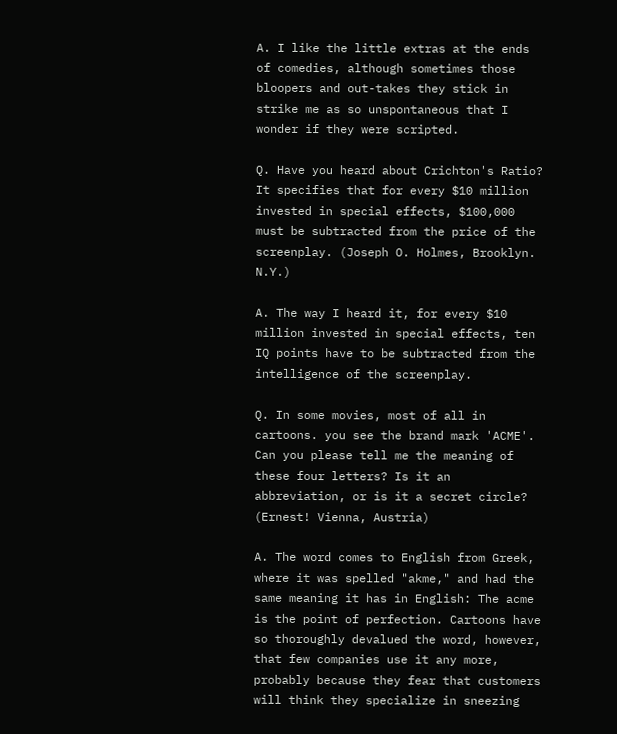A. I like the little extras at the ends of comedies, although sometimes those bloopers and out-takes they stick in strike me as so unspontaneous that I wonder if they were scripted.

Q. Have you heard about Crichton's Ratio? It specifies that for every $10 million invested in special effects, $100,000 must be subtracted from the price of the screenplay. (Joseph O. Holmes, Brooklyn. N.Y.)

A. The way I heard it, for every $10 million invested in special effects, ten IQ points have to be subtracted from the intelligence of the screenplay.

Q. In some movies, most of all in cartoons. you see the brand mark 'ACME'. Can you please tell me the meaning of these four letters? Is it an abbreviation, or is it a secret circle? (Ernest! Vienna, Austria)

A. The word comes to English from Greek, where it was spelled "akme," and had the same meaning it has in English: The acme is the point of perfection. Cartoons have so thoroughly devalued the word, however, that few companies use it any more, probably because they fear that customers will think they specialize in sneezing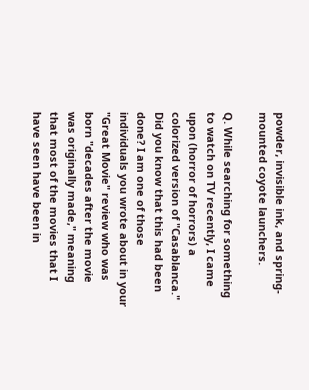powder, invisible ink, and spring-mounted coyote launchers.

Q. While searching for something to watch on TV recently, I came upon (horror of horrors) a colorized version of "Casablanca." Did you know that this had been done? I am one of those individuals you wrote about in your "Great Movie" review who was born "decades after the movie was originally made," meaning that most of the movies that I have seen have been in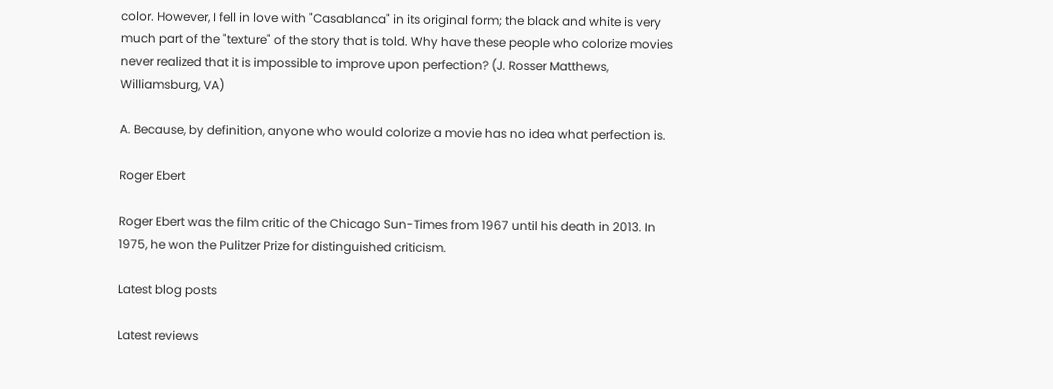color. However, I fell in love with "Casablanca" in its original form; the black and white is very much part of the "texture" of the story that is told. Why have these people who colorize movies never realized that it is impossible to improve upon perfection? (J. Rosser Matthews, Williamsburg, VA)

A. Because, by definition, anyone who would colorize a movie has no idea what perfection is.

Roger Ebert

Roger Ebert was the film critic of the Chicago Sun-Times from 1967 until his death in 2013. In 1975, he won the Pulitzer Prize for distinguished criticism.

Latest blog posts

Latest reviews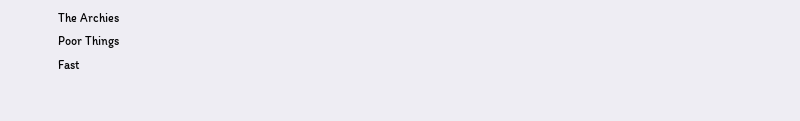The Archies
Poor Things
Fast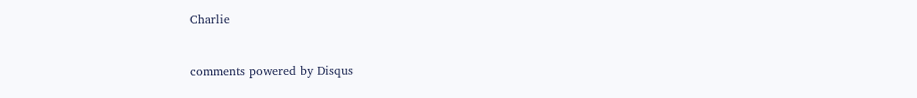Charlie


comments powered by Disqus